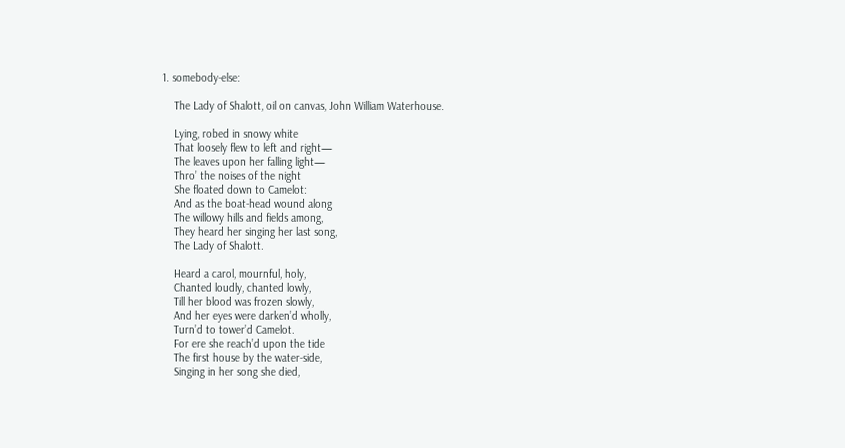1. somebody-else:

    The Lady of Shalott, oil on canvas, John William Waterhouse.

    Lying, robed in snowy white
    That loosely flew to left and right—
    The leaves upon her falling light—
    Thro’ the noises of the night
    She floated down to Camelot:
    And as the boat-head wound along
    The willowy hills and fields among,
    They heard her singing her last song,
    The Lady of Shalott.

    Heard a carol, mournful, holy,
    Chanted loudly, chanted lowly,
    Till her blood was frozen slowly,
    And her eyes were darken’d wholly,
    Turn’d to tower’d Camelot.
    For ere she reach’d upon the tide
    The first house by the water-side,
    Singing in her song she died,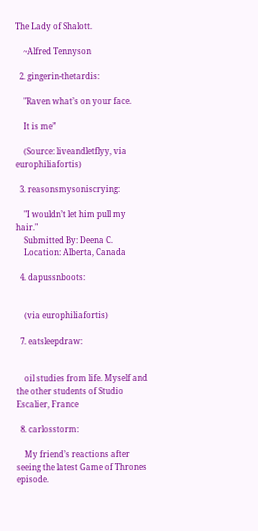The Lady of Shalott.

    ~Alfred Tennyson

  2. gingerin-thetardis:

    "Raven what’s on your face.

    It is me”

    (Source: liveandletflyy, via europhiliafortis)

  3. reasonsmysoniscrying:

    "I wouldn’t let him pull my hair."
    Submitted By: Deena C.
    Location: Alberta, Canada

  4. dapussnboots:


    (via europhiliafortis)

  7. eatsleepdraw:


    oil studies from life. Myself and the other students of Studio Escalier, France

  8. carlosstorm:

    My friend’s reactions after seeing the latest Game of Thrones episode.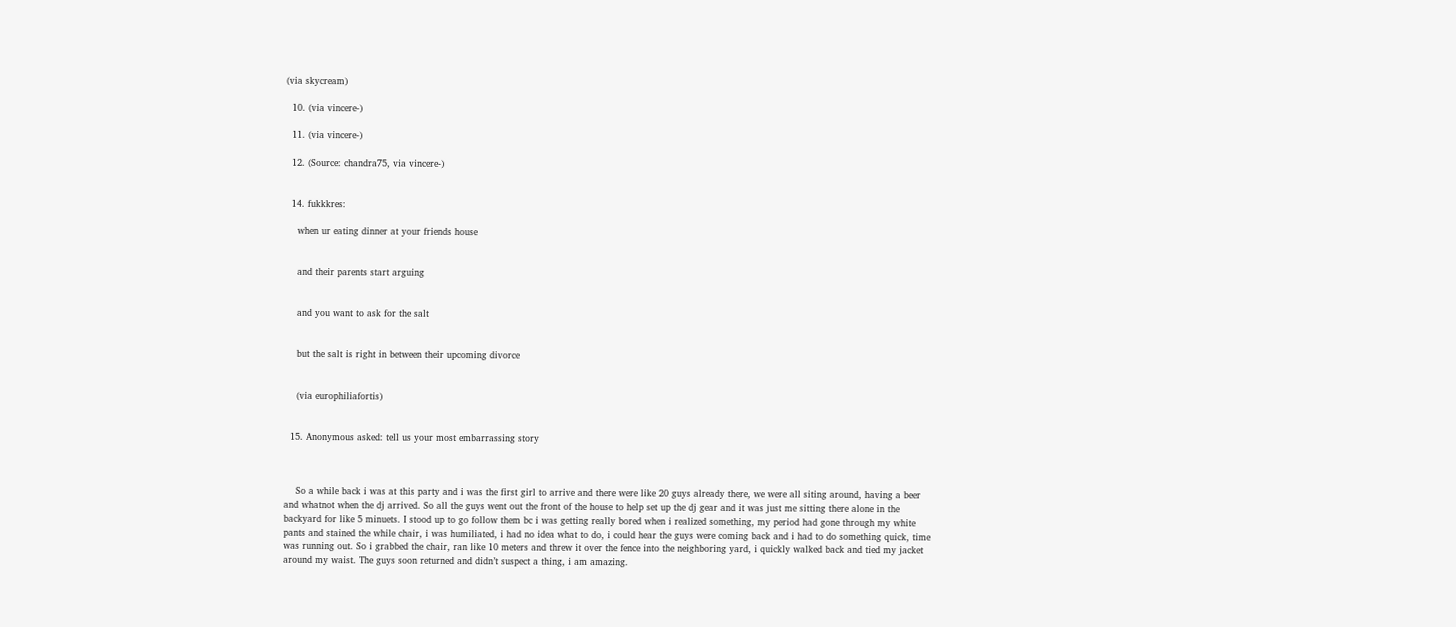(via skycream)

  10. (via vincere-)

  11. (via vincere-)

  12. (Source: chandra75, via vincere-)


  14. fukkkres:

    when ur eating dinner at your friends house


    and their parents start arguing


    and you want to ask for the salt


    but the salt is right in between their upcoming divorce


    (via europhiliafortis)


  15. Anonymous asked: tell us your most embarrassing story



    So a while back i was at this party and i was the first girl to arrive and there were like 20 guys already there, we were all siting around, having a beer and whatnot when the dj arrived. So all the guys went out the front of the house to help set up the dj gear and it was just me sitting there alone in the backyard for like 5 minuets. I stood up to go follow them bc i was getting really bored when i realized something, my period had gone through my white pants and stained the while chair, i was humiliated, i had no idea what to do, i could hear the guys were coming back and i had to do something quick, time was running out. So i grabbed the chair, ran like 10 meters and threw it over the fence into the neighboring yard, i quickly walked back and tied my jacket around my waist. The guys soon returned and didn’t suspect a thing, i am amazing.